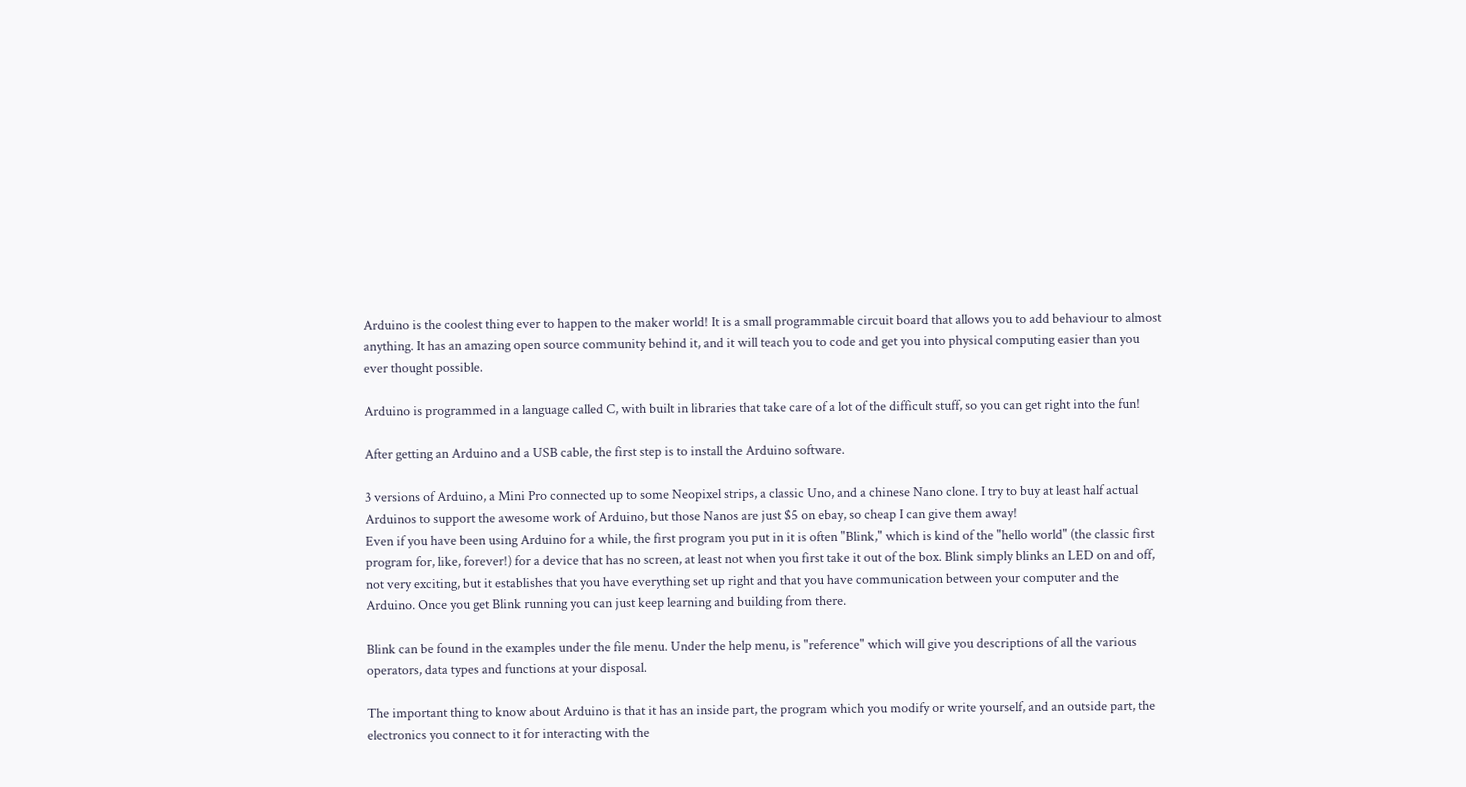Arduino is the coolest thing ever to happen to the maker world! It is a small programmable circuit board that allows you to add behaviour to almost anything. It has an amazing open source community behind it, and it will teach you to code and get you into physical computing easier than you ever thought possible.

Arduino is programmed in a language called C, with built in libraries that take care of a lot of the difficult stuff, so you can get right into the fun!

After getting an Arduino and a USB cable, the first step is to install the Arduino software.

3 versions of Arduino, a Mini Pro connected up to some Neopixel strips, a classic Uno, and a chinese Nano clone. I try to buy at least half actual Arduinos to support the awesome work of Arduino, but those Nanos are just $5 on ebay, so cheap I can give them away!
Even if you have been using Arduino for a while, the first program you put in it is often "Blink," which is kind of the "hello world" (the classic first program for, like, forever!) for a device that has no screen, at least not when you first take it out of the box. Blink simply blinks an LED on and off, not very exciting, but it establishes that you have everything set up right and that you have communication between your computer and the Arduino. Once you get Blink running you can just keep learning and building from there.

Blink can be found in the examples under the file menu. Under the help menu, is "reference" which will give you descriptions of all the various operators, data types and functions at your disposal.

The important thing to know about Arduino is that it has an inside part, the program which you modify or write yourself, and an outside part, the electronics you connect to it for interacting with the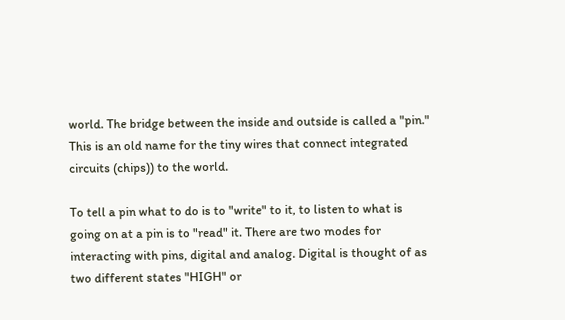world. The bridge between the inside and outside is called a "pin." This is an old name for the tiny wires that connect integrated circuits (chips)) to the world.

To tell a pin what to do is to "write" to it, to listen to what is going on at a pin is to "read" it. There are two modes for interacting with pins, digital and analog. Digital is thought of as two different states "HIGH" or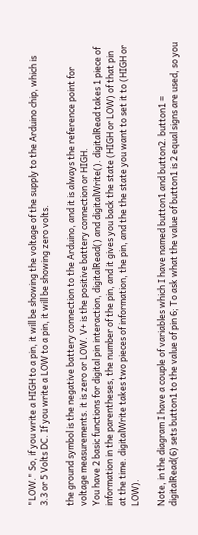"LOW." So, if you write a HIGH to a pin, it will be showing the voltage of the supply to the Arduino chip, which is 3.3 or 5 Volts DC. If you write a LOW to a pin, it will be showing zero volts.

the ground symbol is the negative battery connection to the Arduino, and it is always the reference point for voltage measurements. it is zero or LOW. V+ is the positive battery connection or HIGH.
You have 2 basic functions for digital pin interaction, digitalRead() and digitalWrite(). digitalRead takes 1 piece of information in the parentheses, the number of the pin, and it gives you back the state (HIGH or LOW) of that pin at the time. digitalWrite takes two pieces of information, the pin, and the the state you want to set it to (HIGH or LOW).

Note, in the diagram I have a couple of variables which I have named button1 and button2. button1 = digitalRead(6) sets button1 to the value of pin 6; To ask what the value of button1 is 2 equal signs are used, so you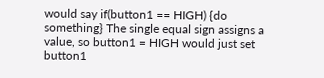would say if(button1 == HIGH) {do something} The single equal sign assigns a value, so button1 = HIGH would just set button1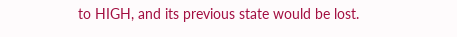to HIGH, and its previous state would be lost.